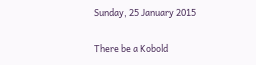Sunday, 25 January 2015

There be a Kobold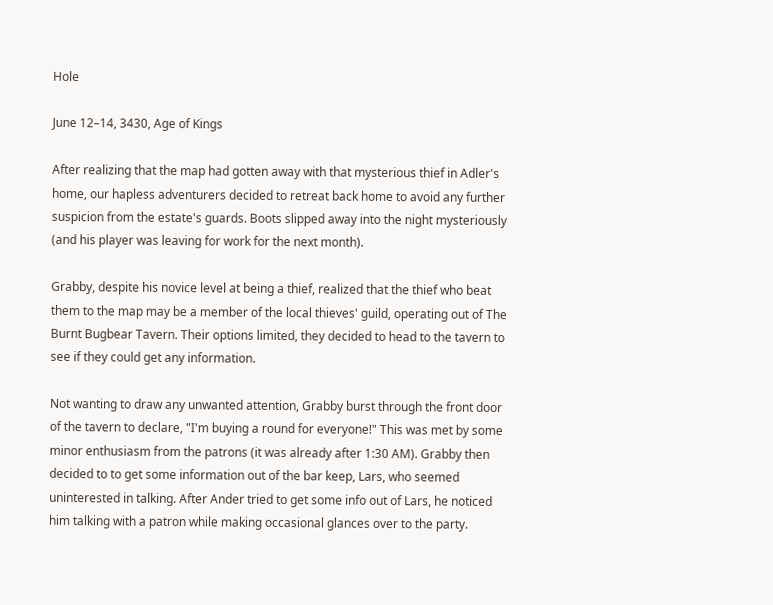Hole

June 12–14, 3430, Age of Kings

After realizing that the map had gotten away with that mysterious thief in Adler's home, our hapless adventurers decided to retreat back home to avoid any further suspicion from the estate's guards. Boots slipped away into the night mysteriously (and his player was leaving for work for the next month).

Grabby, despite his novice level at being a thief, realized that the thief who beat them to the map may be a member of the local thieves' guild, operating out of The Burnt Bugbear Tavern. Their options limited, they decided to head to the tavern to see if they could get any information.

Not wanting to draw any unwanted attention, Grabby burst through the front door of the tavern to declare, "I'm buying a round for everyone!" This was met by some minor enthusiasm from the patrons (it was already after 1:30 AM). Grabby then decided to to get some information out of the bar keep, Lars, who seemed uninterested in talking. After Ander tried to get some info out of Lars, he noticed him talking with a patron while making occasional glances over to the party.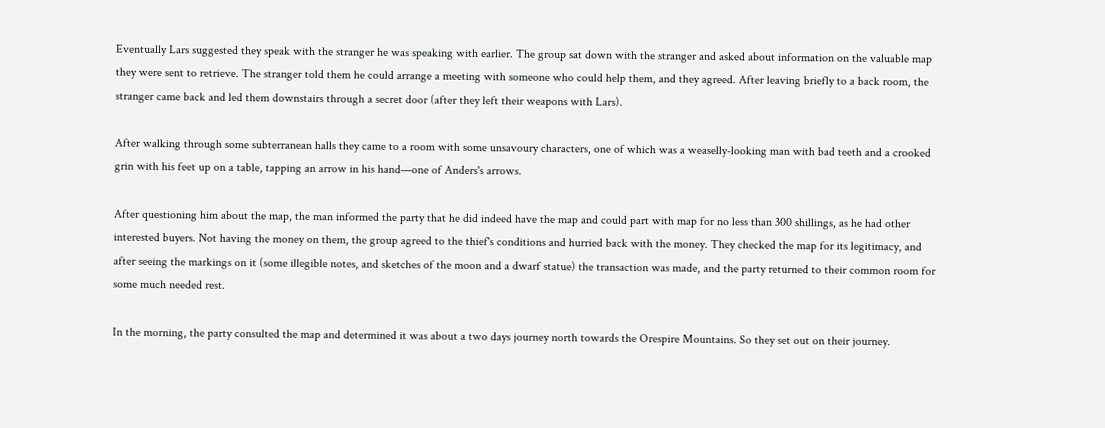Eventually Lars suggested they speak with the stranger he was speaking with earlier. The group sat down with the stranger and asked about information on the valuable map they were sent to retrieve. The stranger told them he could arrange a meeting with someone who could help them, and they agreed. After leaving briefly to a back room, the stranger came back and led them downstairs through a secret door (after they left their weapons with Lars).

After walking through some subterranean halls they came to a room with some unsavoury characters, one of which was a weaselly-looking man with bad teeth and a crooked grin with his feet up on a table, tapping an arrow in his hand—one of Anders's arrows.

After questioning him about the map, the man informed the party that he did indeed have the map and could part with map for no less than 300 shillings, as he had other interested buyers. Not having the money on them, the group agreed to the thief's conditions and hurried back with the money. They checked the map for its legitimacy, and after seeing the markings on it (some illegible notes, and sketches of the moon and a dwarf statue) the transaction was made, and the party returned to their common room for some much needed rest.

In the morning, the party consulted the map and determined it was about a two days journey north towards the Orespire Mountains. So they set out on their journey.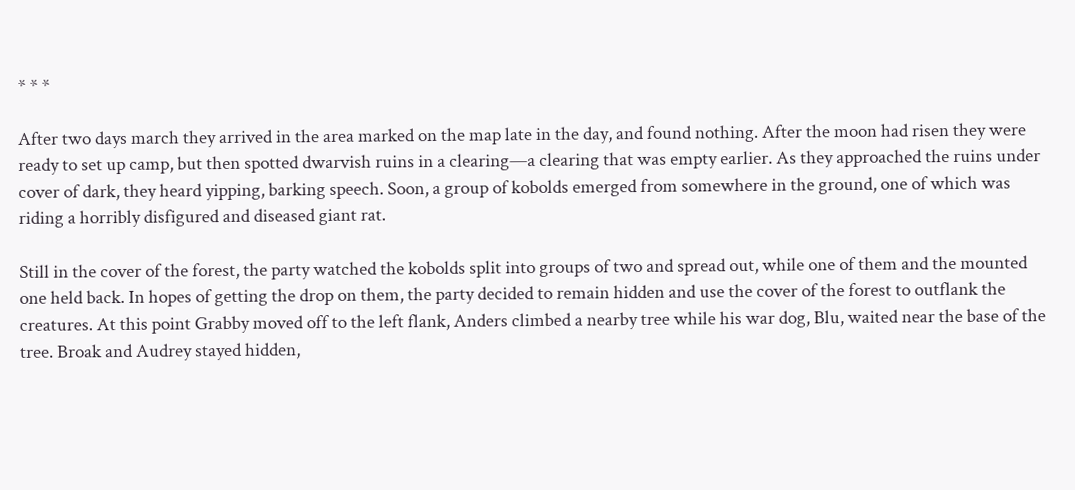* * *

After two days march they arrived in the area marked on the map late in the day, and found nothing. After the moon had risen they were ready to set up camp, but then spotted dwarvish ruins in a clearing—a clearing that was empty earlier. As they approached the ruins under cover of dark, they heard yipping, barking speech. Soon, a group of kobolds emerged from somewhere in the ground, one of which was riding a horribly disfigured and diseased giant rat.

Still in the cover of the forest, the party watched the kobolds split into groups of two and spread out, while one of them and the mounted one held back. In hopes of getting the drop on them, the party decided to remain hidden and use the cover of the forest to outflank the creatures. At this point Grabby moved off to the left flank, Anders climbed a nearby tree while his war dog, Blu, waited near the base of the tree. Broak and Audrey stayed hidden,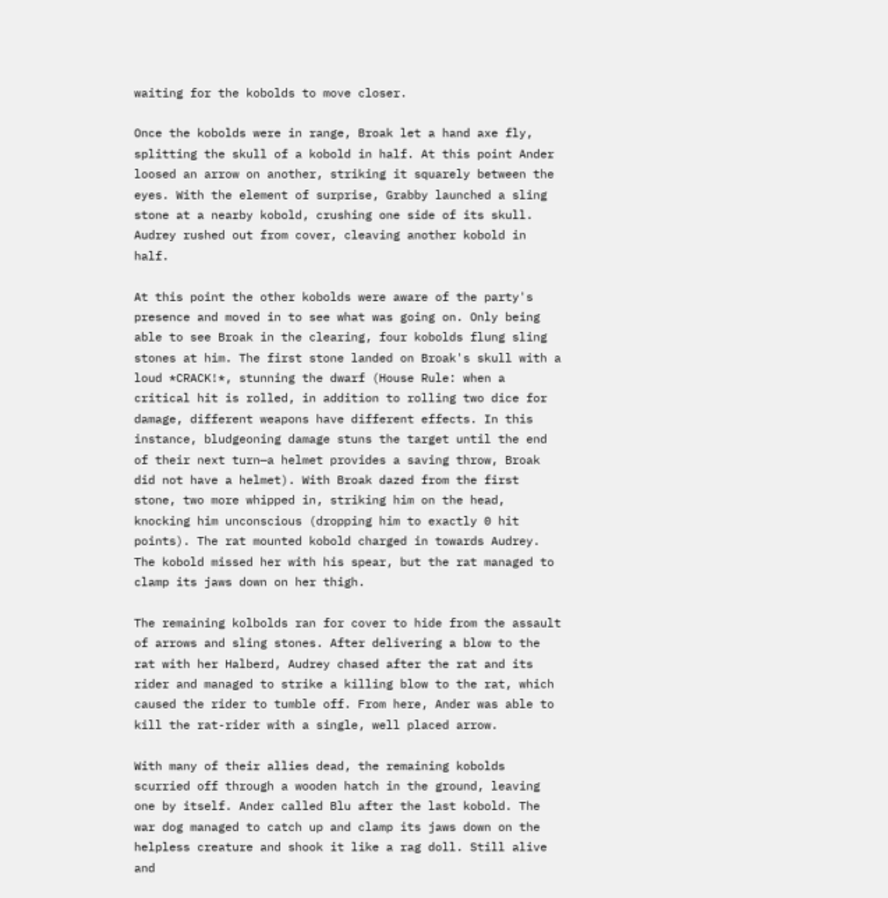waiting for the kobolds to move closer.

Once the kobolds were in range, Broak let a hand axe fly, splitting the skull of a kobold in half. At this point Ander loosed an arrow on another, striking it squarely between the eyes. With the element of surprise, Grabby launched a sling stone at a nearby kobold, crushing one side of its skull. Audrey rushed out from cover, cleaving another kobold in half.

At this point the other kobolds were aware of the party's presence and moved in to see what was going on. Only being able to see Broak in the clearing, four kobolds flung sling stones at him. The first stone landed on Broak's skull with a loud *CRACK!*, stunning the dwarf (House Rule: when a critical hit is rolled, in addition to rolling two dice for damage, different weapons have different effects. In this instance, bludgeoning damage stuns the target until the end of their next turn—a helmet provides a saving throw, Broak did not have a helmet). With Broak dazed from the first stone, two more whipped in, striking him on the head, knocking him unconscious (dropping him to exactly 0 hit points). The rat mounted kobold charged in towards Audrey. The kobold missed her with his spear, but the rat managed to clamp its jaws down on her thigh.

The remaining kolbolds ran for cover to hide from the assault of arrows and sling stones. After delivering a blow to the rat with her Halberd, Audrey chased after the rat and its rider and managed to strike a killing blow to the rat, which caused the rider to tumble off. From here, Ander was able to kill the rat-rider with a single, well placed arrow.

With many of their allies dead, the remaining kobolds scurried off through a wooden hatch in the ground, leaving one by itself. Ander called Blu after the last kobold. The war dog managed to catch up and clamp its jaws down on the helpless creature and shook it like a rag doll. Still alive and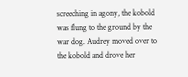screeching in agony, the kobold was flung to the ground by the war dog. Audrey moved over to the kobold and drove her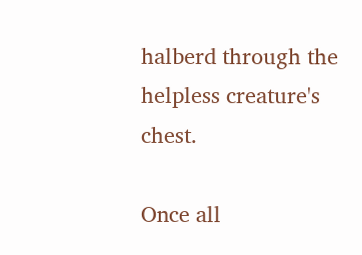halberd through the helpless creature's chest.

Once all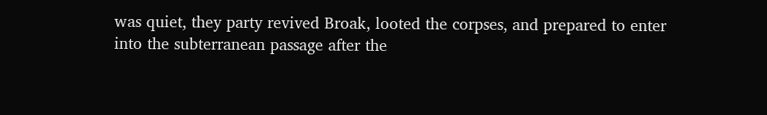was quiet, they party revived Broak, looted the corpses, and prepared to enter into the subterranean passage after the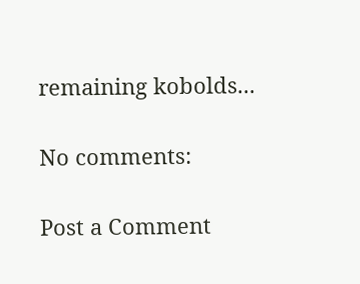remaining kobolds...

No comments:

Post a Comment